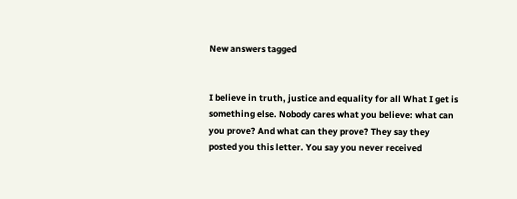New answers tagged


I believe in truth, justice and equality for all What I get is something else. Nobody cares what you believe: what can you prove? And what can they prove? They say they posted you this letter. You say you never received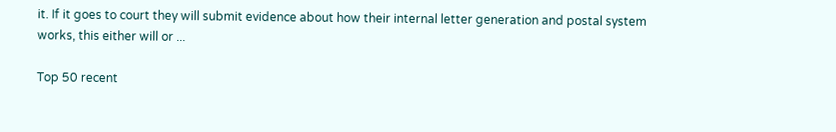it. If it goes to court they will submit evidence about how their internal letter generation and postal system works, this either will or ...

Top 50 recent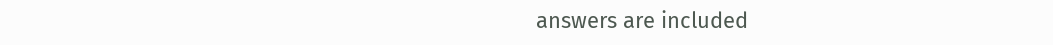answers are included